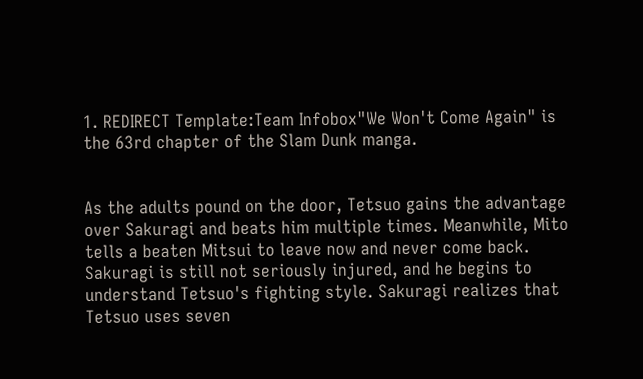1. REDIRECT Template:Team Infobox"We Won't Come Again" is the 63rd chapter of the Slam Dunk manga.


As the adults pound on the door, Tetsuo gains the advantage over Sakuragi and beats him multiple times. Meanwhile, Mito tells a beaten Mitsui to leave now and never come back. Sakuragi is still not seriously injured, and he begins to understand Tetsuo's fighting style. Sakuragi realizes that Tetsuo uses seven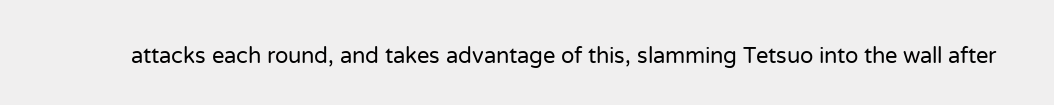attacks each round, and takes advantage of this, slamming Tetsuo into the wall after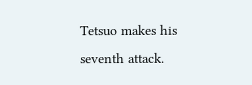Tetsuo makes his seventh attack.